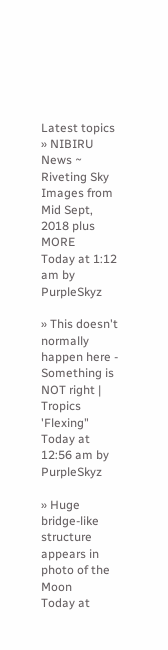Latest topics
» NIBIRU News ~ Riveting Sky Images from Mid Sept, 2018 plus MORE
Today at 1:12 am by PurpleSkyz

» This doesn't normally happen here - Something is NOT right | Tropics 'Flexing"
Today at 12:56 am by PurpleSkyz

» Huge bridge-like structure appears in photo of the Moon
Today at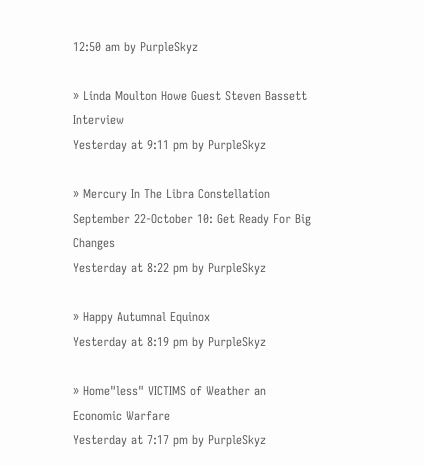12:50 am by PurpleSkyz

» Linda Moulton Howe Guest Steven Bassett Interview
Yesterday at 9:11 pm by PurpleSkyz

» Mercury In The Libra Constellation September 22-October 10: Get Ready For Big Changes
Yesterday at 8:22 pm by PurpleSkyz

» Happy Autumnal Equinox
Yesterday at 8:19 pm by PurpleSkyz

» Home"less" VICTIMS of Weather an Economic Warfare
Yesterday at 7:17 pm by PurpleSkyz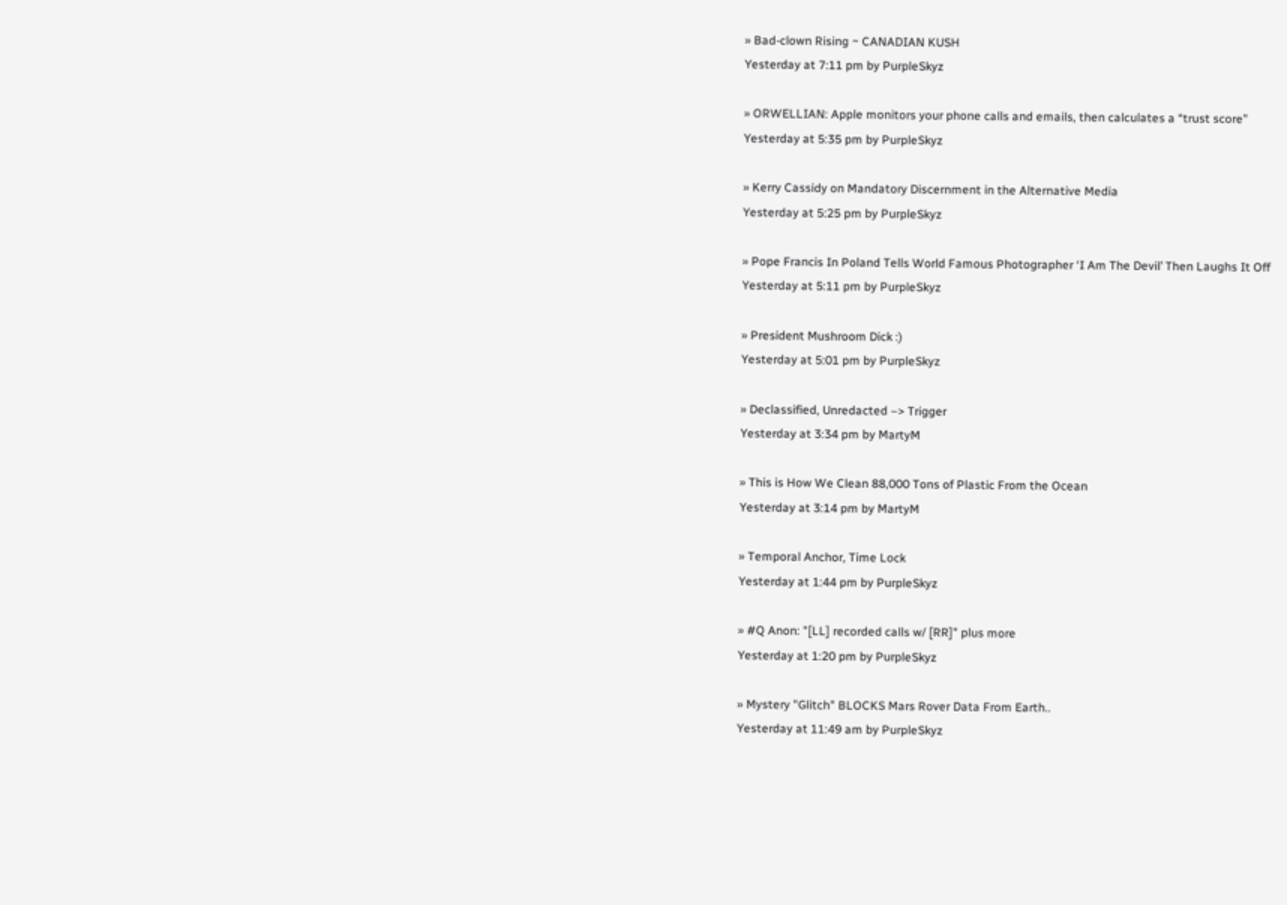» Bad-clown Rising ~ CANADIAN KUSH
Yesterday at 7:11 pm by PurpleSkyz

» ORWELLIAN: Apple monitors your phone calls and emails, then calculates a “trust score”
Yesterday at 5:35 pm by PurpleSkyz

» Kerry Cassidy on Mandatory Discernment in the Alternative Media
Yesterday at 5:25 pm by PurpleSkyz

» Pope Francis In Poland Tells World Famous Photographer ‘I Am The Devil’ Then Laughs It Off
Yesterday at 5:11 pm by PurpleSkyz

» President Mushroom Dick :)
Yesterday at 5:01 pm by PurpleSkyz

» Declassified, Unredacted –> Trigger
Yesterday at 3:34 pm by MartyM

» This is How We Clean 88,000 Tons of Plastic From the Ocean
Yesterday at 3:14 pm by MartyM

» Temporal Anchor, Time Lock
Yesterday at 1:44 pm by PurpleSkyz

» #Q Anon: "[LL] recorded calls w/ [RR]" plus more
Yesterday at 1:20 pm by PurpleSkyz

» Mystery "Glitch" BLOCKS Mars Rover Data From Earth..
Yesterday at 11:49 am by PurpleSkyz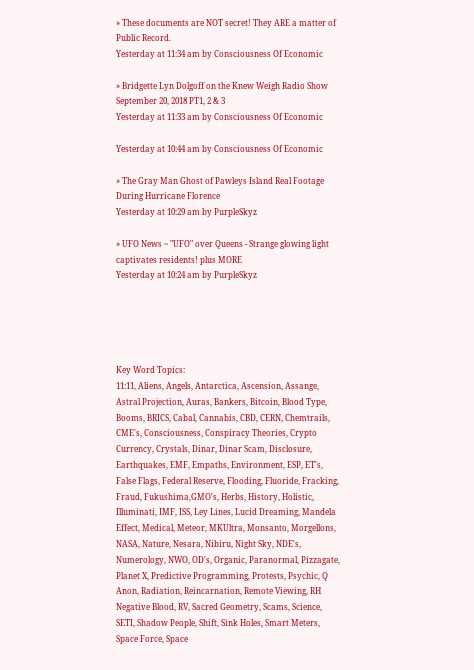» These documents are NOT secret! They ARE a matter of Public Record.
Yesterday at 11:34 am by Consciousness Of Economic

» Bridgette Lyn Dolgoff on the Knew Weigh Radio Show September 20, 2018 PT1, 2 & 3
Yesterday at 11:33 am by Consciousness Of Economic

Yesterday at 10:44 am by Consciousness Of Economic

» The Gray Man Ghost of Pawleys Island Real Footage During Hurricane Florence
Yesterday at 10:29 am by PurpleSkyz

» UFO News ~ "UFO" over Queens - Strange glowing light captivates residents! plus MORE
Yesterday at 10:24 am by PurpleSkyz





Key Word Topics:
11:11, Aliens, Angels, Antarctica, Ascension, Assange, Astral Projection, Auras, Bankers, Bitcoin, Blood Type, Booms, BRICS, Cabal, Cannabis, CBD, CERN, Chemtrails, CME's, Consciousness, Conspiracy Theories, Crypto Currency, Crystals, Dinar, Dinar Scam, Disclosure, Earthquakes, EMF, Empaths, Environment, ESP, ET's, False Flags, Federal Reserve, Flooding, Fluoride, Fracking, Fraud, Fukushima,GMO's, Herbs, History, Holistic, Illuminati, IMF, ISS, Ley Lines, Lucid Dreaming, Mandela Effect, Medical, Meteor, MKUltra, Monsanto, Morgellons, NASA, Nature, Nesara, Nibiru, Night Sky, NDE's, Numerology, NWO, OD's, Organic, Paranormal, Pizzagate, Planet X, Predictive Programming, Protests, Psychic, Q Anon, Radiation, Reincarnation, Remote Viewing, RH Negative Blood, RV, Sacred Geometry, Scams, Science, SETI, Shadow People, Shift, Sink Holes, Smart Meters, Space Force, Space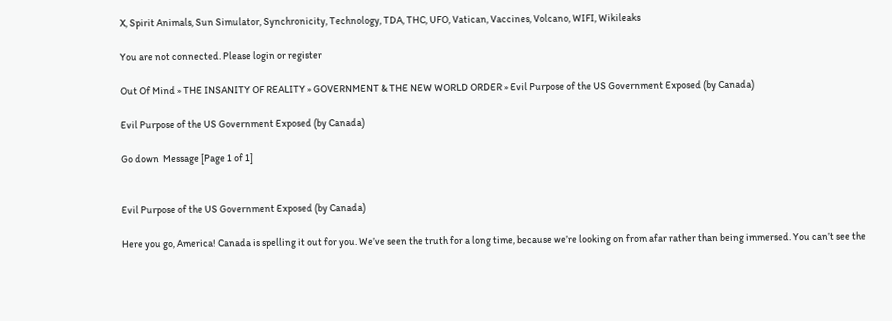X, Spirit Animals, Sun Simulator, Synchronicity, Technology, TDA, THC, UFO, Vatican, Vaccines, Volcano, WIFI, Wikileaks

You are not connected. Please login or register

Out Of Mind » THE INSANITY OF REALITY » GOVERNMENT & THE NEW WORLD ORDER » Evil Purpose of the US Government Exposed (by Canada)

Evil Purpose of the US Government Exposed (by Canada)

Go down  Message [Page 1 of 1]


Evil Purpose of the US Government Exposed (by Canada)

Here you go, America! Canada is spelling it out for you. We’ve seen the truth for a long time, because we’re looking on from afar rather than being immersed. You can’t see the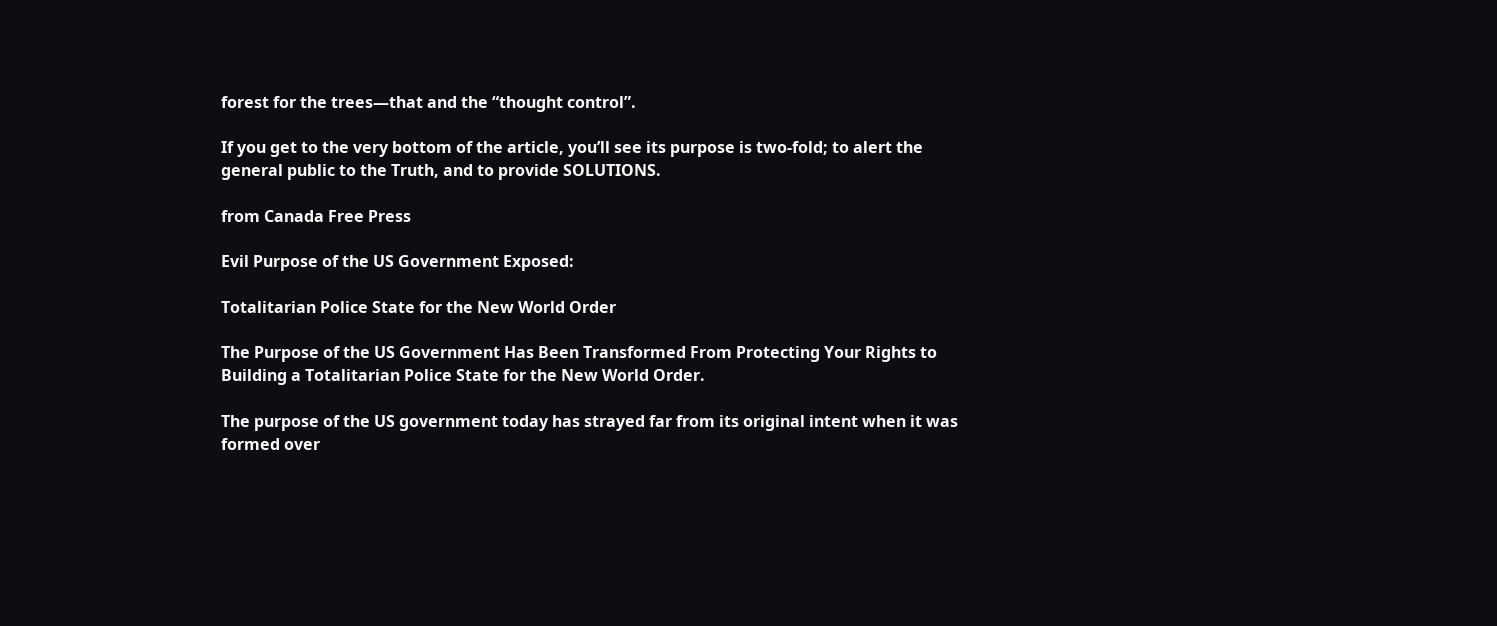forest for the trees—that and the “thought control”.

If you get to the very bottom of the article, you’ll see its purpose is two-fold; to alert the general public to the Truth, and to provide SOLUTIONS.

from Canada Free Press

Evil Purpose of the US Government Exposed:

Totalitarian Police State for the New World Order

The Purpose of the US Government Has Been Transformed From Protecting Your Rights to Building a Totalitarian Police State for the New World Order.

The purpose of the US government today has strayed far from its original intent when it was formed over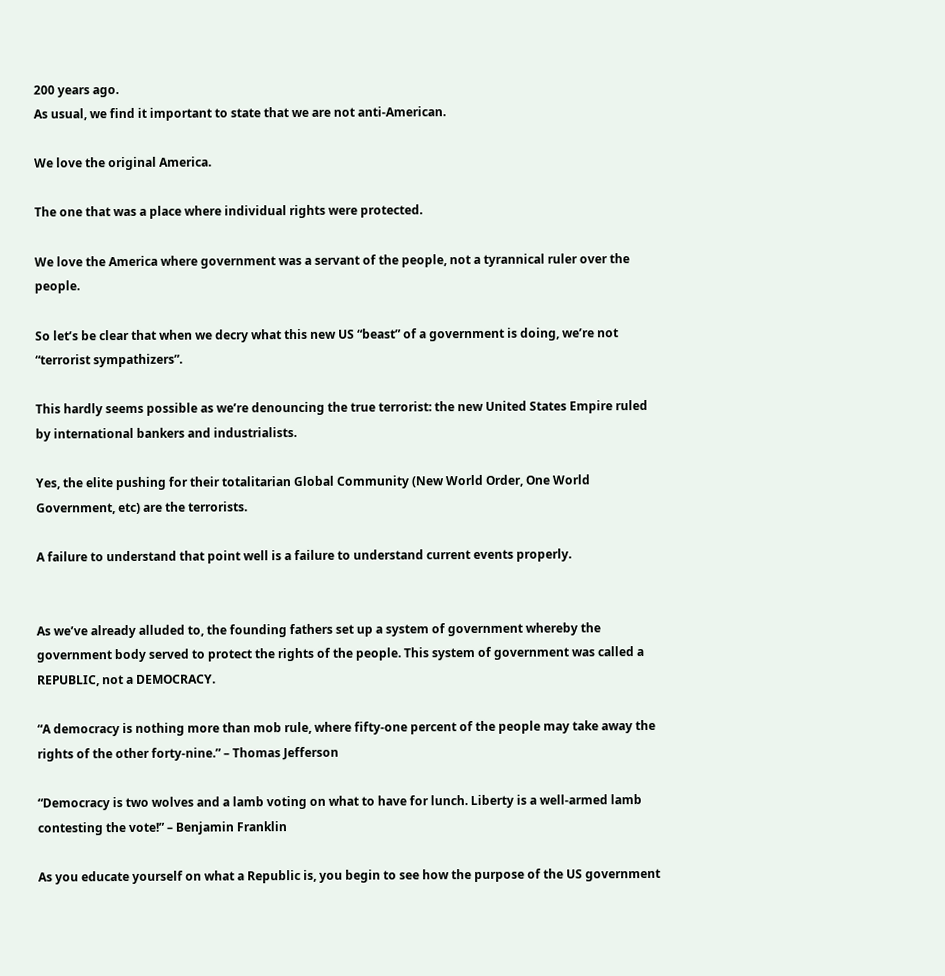200 years ago.
As usual, we find it important to state that we are not anti-American.

We love the original America.

The one that was a place where individual rights were protected.

We love the America where government was a servant of the people, not a tyrannical ruler over the people.

So let’s be clear that when we decry what this new US “beast” of a government is doing, we’re not “terrorist sympathizers”.

This hardly seems possible as we’re denouncing the true terrorist: the new United States Empire ruled by international bankers and industrialists.

Yes, the elite pushing for their totalitarian Global Community (New World Order, One World Government, etc) are the terrorists.

A failure to understand that point well is a failure to understand current events properly.


As we’ve already alluded to, the founding fathers set up a system of government whereby the government body served to protect the rights of the people. This system of government was called a REPUBLIC, not a DEMOCRACY.

“A democracy is nothing more than mob rule, where fifty-one percent of the people may take away the rights of the other forty-nine.” – Thomas Jefferson

“Democracy is two wolves and a lamb voting on what to have for lunch. Liberty is a well-armed lamb contesting the vote!” – Benjamin Franklin

As you educate yourself on what a Republic is, you begin to see how the purpose of the US government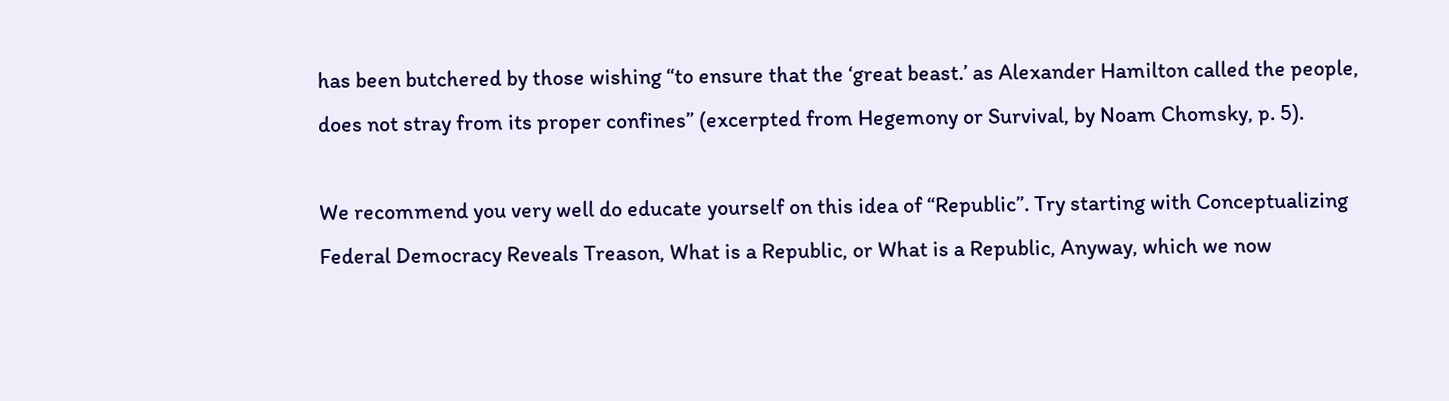has been butchered by those wishing “to ensure that the ‘great beast.’ as Alexander Hamilton called the people, does not stray from its proper confines” (excerpted from Hegemony or Survival, by Noam Chomsky, p. 5).

We recommend you very well do educate yourself on this idea of “Republic”. Try starting with Conceptualizing Federal Democracy Reveals Treason, What is a Republic, or What is a Republic, Anyway, which we now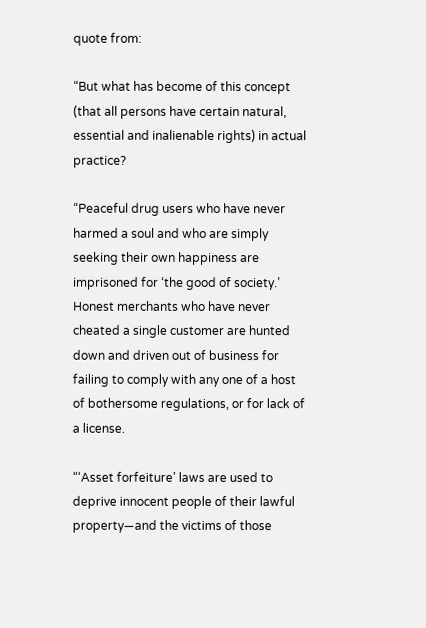quote from:

“But what has become of this concept (that all persons have certain natural, essential and inalienable rights) in actual practice?

“Peaceful drug users who have never harmed a soul and who are simply seeking their own happiness are imprisoned for ‘the good of society.’ Honest merchants who have never cheated a single customer are hunted down and driven out of business for failing to comply with any one of a host of bothersome regulations, or for lack of a license.

“‘Asset forfeiture’ laws are used to deprive innocent people of their lawful property—and the victims of those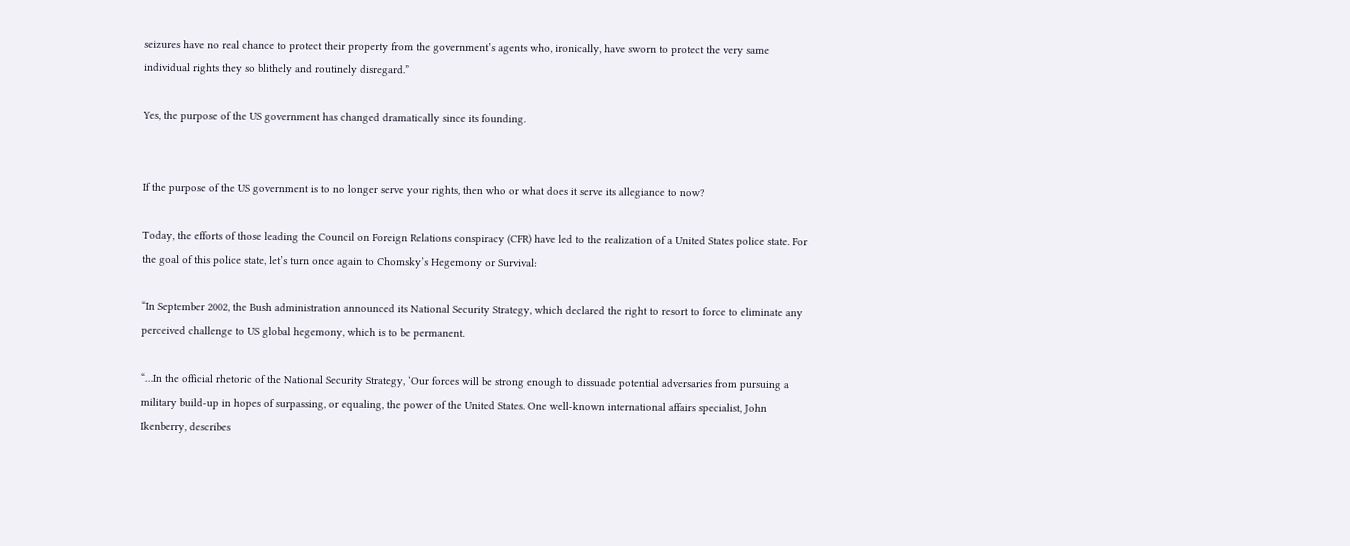seizures have no real chance to protect their property from the government’s agents who, ironically, have sworn to protect the very same individual rights they so blithely and routinely disregard.”

Yes, the purpose of the US government has changed dramatically since its founding.


If the purpose of the US government is to no longer serve your rights, then who or what does it serve its allegiance to now?

Today, the efforts of those leading the Council on Foreign Relations conspiracy (CFR) have led to the realization of a United States police state. For the goal of this police state, let’s turn once again to Chomsky’s Hegemony or Survival:

“In September 2002, the Bush administration announced its National Security Strategy, which declared the right to resort to force to eliminate any perceived challenge to US global hegemony, which is to be permanent.

“…In the official rhetoric of the National Security Strategy, ‘Our forces will be strong enough to dissuade potential adversaries from pursuing a military build-up in hopes of surpassing, or equaling, the power of the United States. One well-known international affairs specialist, John Ikenberry, describes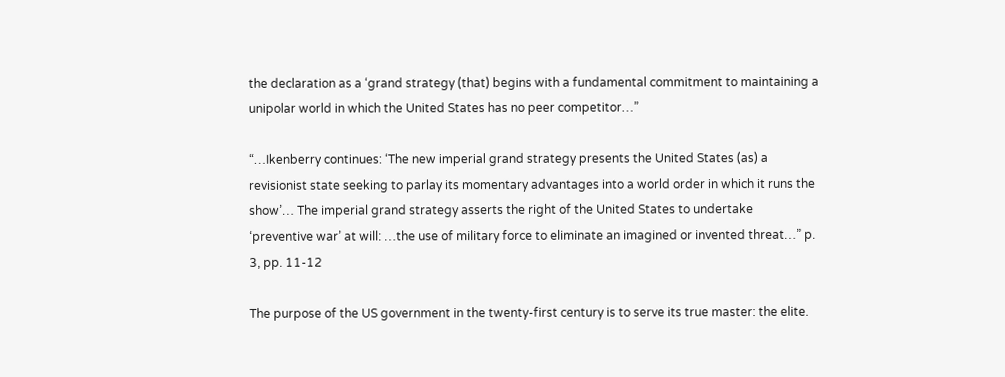the declaration as a ‘grand strategy (that) begins with a fundamental commitment to maintaining a unipolar world in which the United States has no peer competitor…”

“…Ikenberry continues: ‘The new imperial grand strategy presents the United States (as) a revisionist state seeking to parlay its momentary advantages into a world order in which it runs the show’… The imperial grand strategy asserts the right of the United States to undertake ‘preventive war’ at will: …the use of military force to eliminate an imagined or invented threat…” p. 3, pp. 11-12

The purpose of the US government in the twenty-first century is to serve its true master: the elite.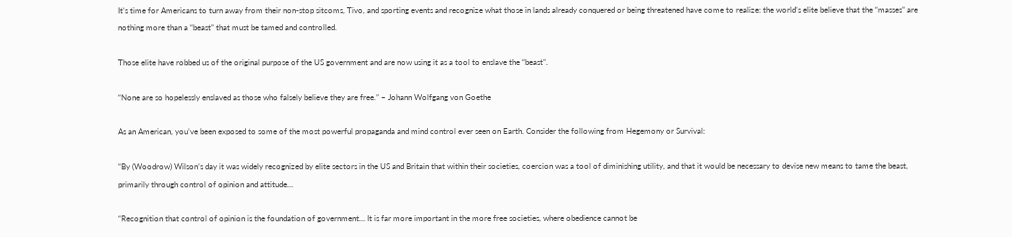It’s time for Americans to turn away from their non-stop sitcoms, Tivo, and sporting events and recognize what those in lands already conquered or being threatened have come to realize: the world’s elite believe that the “masses” are nothing more than a “beast” that must be tamed and controlled.

Those elite have robbed us of the original purpose of the US government and are now using it as a tool to enslave the “beast”.

“None are so hopelessly enslaved as those who falsely believe they are free.” – Johann Wolfgang von Goethe

As an American, you’ve been exposed to some of the most powerful propaganda and mind control ever seen on Earth. Consider the following from Hegemony or Survival:

“By (Woodrow) Wilson’s day it was widely recognized by elite sectors in the US and Britain that within their societies, coercion was a tool of diminishing utility, and that it would be necessary to devise new means to tame the beast, primarily through control of opinion and attitude…

“Recognition that control of opinion is the foundation of government… It is far more important in the more free societies, where obedience cannot be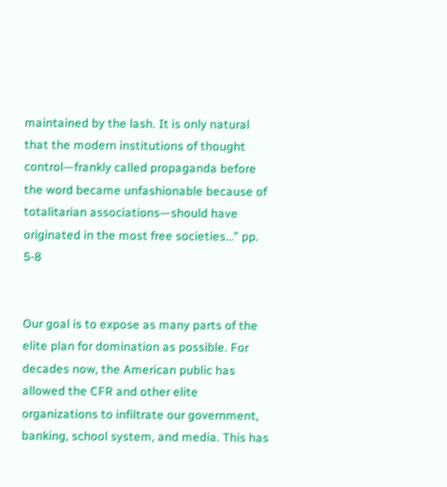maintained by the lash. It is only natural that the modern institutions of thought control—frankly called propaganda before the word became unfashionable because of totalitarian associations—should have originated in the most free societies…” pp. 5-8


Our goal is to expose as many parts of the elite plan for domination as possible. For decades now, the American public has allowed the CFR and other elite organizations to infiltrate our government, banking, school system, and media. This has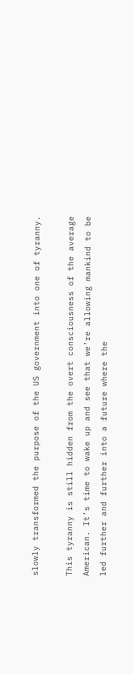slowly transformed the purpose of the US government into one of tyranny.

This tyranny is still hidden from the overt consciousness of the average American. It’s time to wake up and see that we’re allowing mankind to be led further and further into a future where the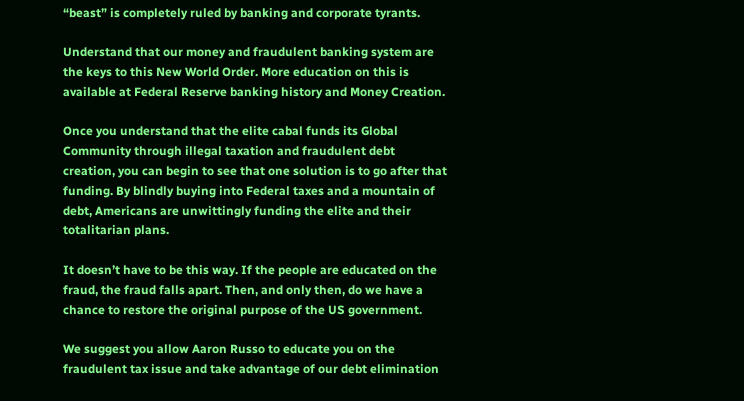“beast” is completely ruled by banking and corporate tyrants.

Understand that our money and fraudulent banking system are the keys to this New World Order. More education on this is available at Federal Reserve banking history and Money Creation.

Once you understand that the elite cabal funds its Global Community through illegal taxation and fraudulent debt creation, you can begin to see that one solution is to go after that funding. By blindly buying into Federal taxes and a mountain of debt, Americans are unwittingly funding the elite and their totalitarian plans.

It doesn’t have to be this way. If the people are educated on the fraud, the fraud falls apart. Then, and only then, do we have a chance to restore the original purpose of the US government.

We suggest you allow Aaron Russo to educate you on the fraudulent tax issue and take advantage of our debt elimination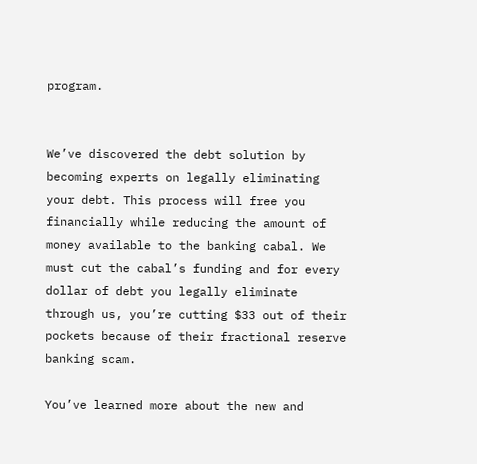program.


We’ve discovered the debt solution by becoming experts on legally eliminating your debt. This process will free you financially while reducing the amount of money available to the banking cabal. We must cut the cabal’s funding and for every dollar of debt you legally eliminate through us, you’re cutting $33 out of their pockets because of their fractional reserve banking scam.

You’ve learned more about the new and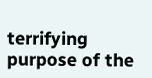terrifying purpose of the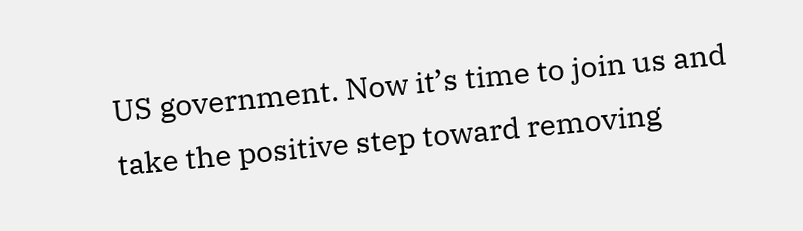US government. Now it’s time to join us and take the positive step toward removing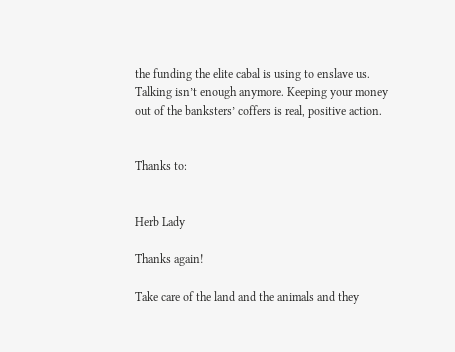the funding the elite cabal is using to enslave us. Talking isn’t enough anymore. Keeping your money out of the banksters’ coffers is real, positive action.


Thanks to:


Herb Lady

Thanks again!

Take care of the land and the animals and they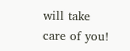will take care of you!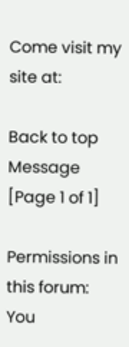Come visit my site at:

Back to top  Message [Page 1 of 1]

Permissions in this forum:
You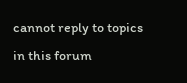cannot reply to topics in this forum